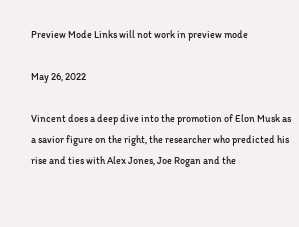Preview Mode Links will not work in preview mode

May 26, 2022

Vincent does a deep dive into the promotion of Elon Musk as a savior figure on the right, the researcher who predicted his rise and ties with Alex Jones, Joe Rogan and the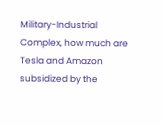Military-Industrial Complex, how much are Tesla and Amazon subsidized by the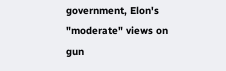government, Elon's "moderate" views on gun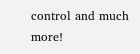control and much more!